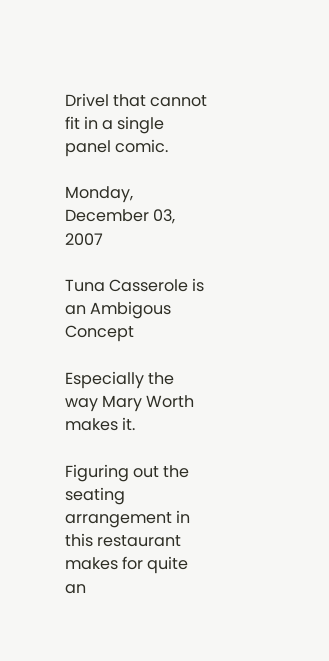Drivel that cannot fit in a single panel comic.

Monday, December 03, 2007

Tuna Casserole is an Ambigous Concept

Especially the way Mary Worth makes it.

Figuring out the seating arrangement in this restaurant makes for quite an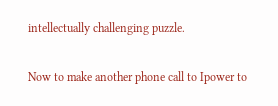intellectually challenging puzzle.

Now to make another phone call to Ipower to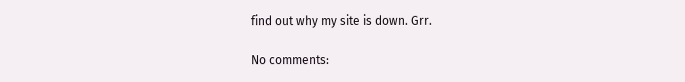find out why my site is down. Grr.

No comments: